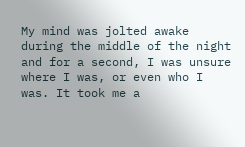My mind was jolted awake during the middle of the night and for a second, I was unsure where I was, or even who I was. It took me a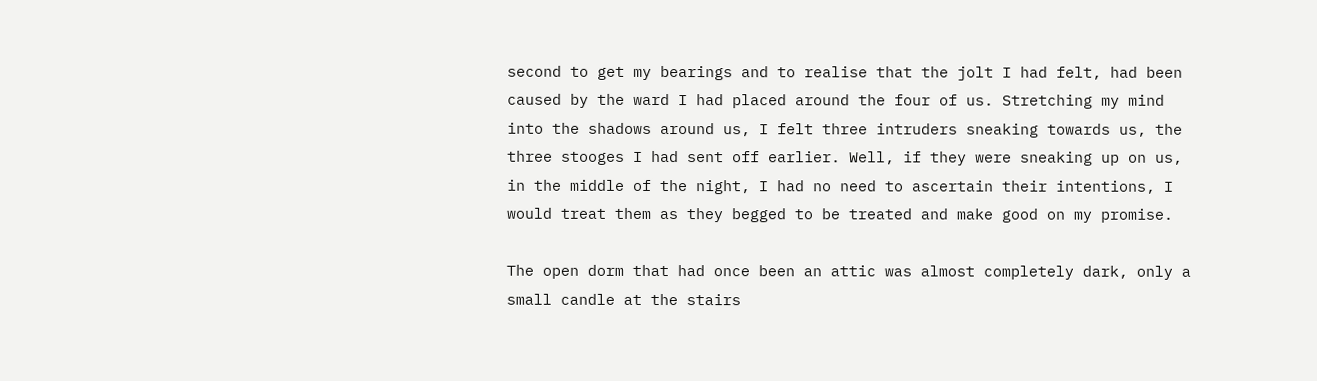second to get my bearings and to realise that the jolt I had felt, had been caused by the ward I had placed around the four of us. Stretching my mind into the shadows around us, I felt three intruders sneaking towards us, the three stooges I had sent off earlier. Well, if they were sneaking up on us, in the middle of the night, I had no need to ascertain their intentions, I would treat them as they begged to be treated and make good on my promise.

The open dorm that had once been an attic was almost completely dark, only a small candle at the stairs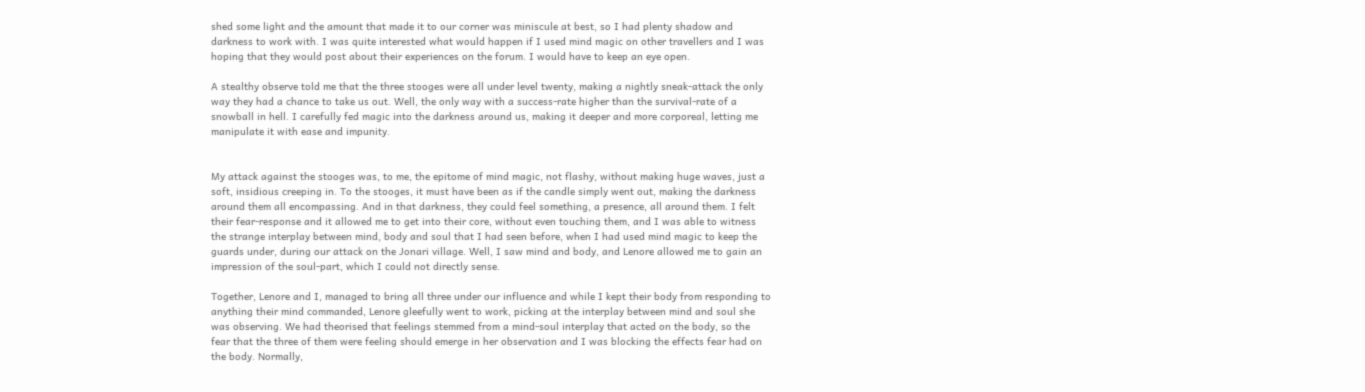shed some light and the amount that made it to our corner was miniscule at best, so I had plenty shadow and darkness to work with. I was quite interested what would happen if I used mind magic on other travellers and I was hoping that they would post about their experiences on the forum. I would have to keep an eye open.

A stealthy observe told me that the three stooges were all under level twenty, making a nightly sneak-attack the only way they had a chance to take us out. Well, the only way with a success-rate higher than the survival-rate of a snowball in hell. I carefully fed magic into the darkness around us, making it deeper and more corporeal, letting me manipulate it with ease and impunity.


My attack against the stooges was, to me, the epitome of mind magic, not flashy, without making huge waves, just a soft, insidious creeping in. To the stooges, it must have been as if the candle simply went out, making the darkness around them all encompassing. And in that darkness, they could feel something, a presence, all around them. I felt their fear-response and it allowed me to get into their core, without even touching them, and I was able to witness the strange interplay between mind, body and soul that I had seen before, when I had used mind magic to keep the guards under, during our attack on the Jonari village. Well, I saw mind and body, and Lenore allowed me to gain an impression of the soul-part, which I could not directly sense.

Together, Lenore and I, managed to bring all three under our influence and while I kept their body from responding to anything their mind commanded, Lenore gleefully went to work, picking at the interplay between mind and soul she was observing. We had theorised that feelings stemmed from a mind-soul interplay that acted on the body, so the fear that the three of them were feeling should emerge in her observation and I was blocking the effects fear had on the body. Normally,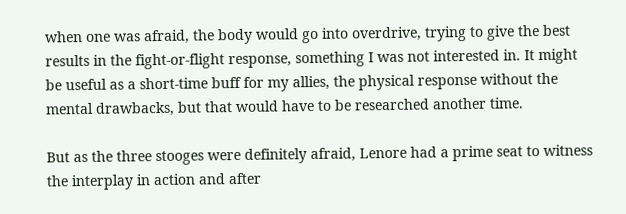when one was afraid, the body would go into overdrive, trying to give the best results in the fight-or-flight response, something I was not interested in. It might be useful as a short-time buff for my allies, the physical response without the mental drawbacks, but that would have to be researched another time.

But as the three stooges were definitely afraid, Lenore had a prime seat to witness the interplay in action and after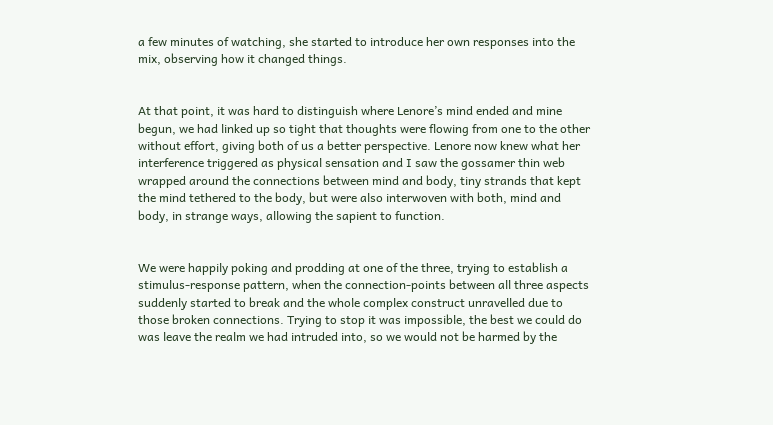a few minutes of watching, she started to introduce her own responses into the mix, observing how it changed things.


At that point, it was hard to distinguish where Lenore’s mind ended and mine begun, we had linked up so tight that thoughts were flowing from one to the other without effort, giving both of us a better perspective. Lenore now knew what her interference triggered as physical sensation and I saw the gossamer thin web wrapped around the connections between mind and body, tiny strands that kept the mind tethered to the body, but were also interwoven with both, mind and body, in strange ways, allowing the sapient to function.


We were happily poking and prodding at one of the three, trying to establish a stimulus-response pattern, when the connection-points between all three aspects suddenly started to break and the whole complex construct unravelled due to those broken connections. Trying to stop it was impossible, the best we could do was leave the realm we had intruded into, so we would not be harmed by the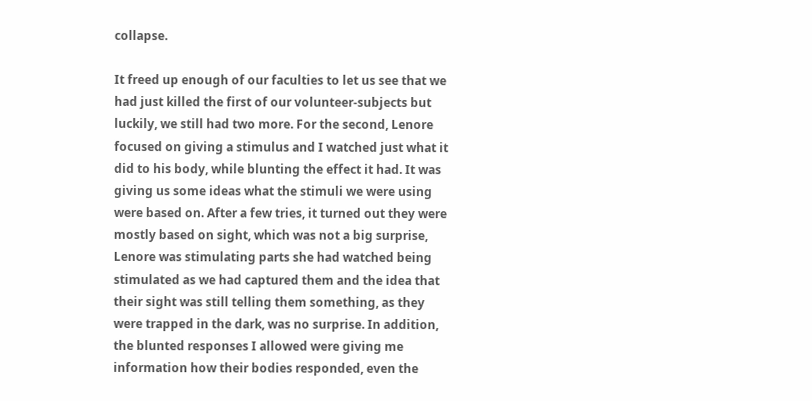collapse.

It freed up enough of our faculties to let us see that we had just killed the first of our volunteer-subjects but luckily, we still had two more. For the second, Lenore focused on giving a stimulus and I watched just what it did to his body, while blunting the effect it had. It was giving us some ideas what the stimuli we were using were based on. After a few tries, it turned out they were mostly based on sight, which was not a big surprise, Lenore was stimulating parts she had watched being stimulated as we had captured them and the idea that their sight was still telling them something, as they were trapped in the dark, was no surprise. In addition, the blunted responses I allowed were giving me information how their bodies responded, even the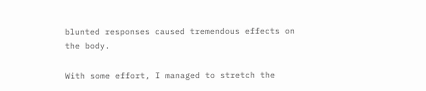blunted responses caused tremendous effects on the body.

With some effort, I managed to stretch the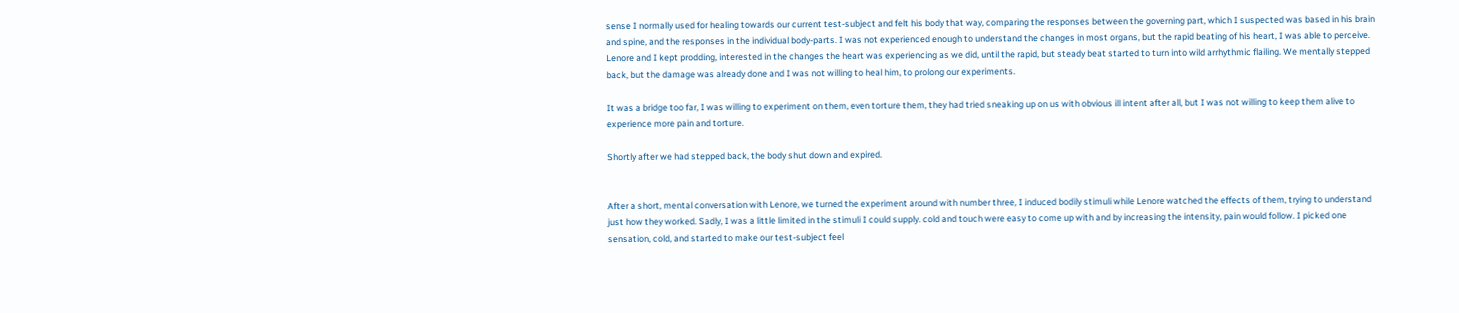sense I normally used for healing towards our current test-subject and felt his body that way, comparing the responses between the governing part, which I suspected was based in his brain and spine, and the responses in the individual body-parts. I was not experienced enough to understand the changes in most organs, but the rapid beating of his heart, I was able to perceive. Lenore and I kept prodding, interested in the changes the heart was experiencing as we did, until the rapid, but steady beat started to turn into wild arrhythmic flailing. We mentally stepped back, but the damage was already done and I was not willing to heal him, to prolong our experiments.

It was a bridge too far, I was willing to experiment on them, even torture them, they had tried sneaking up on us with obvious ill intent after all, but I was not willing to keep them alive to experience more pain and torture.

Shortly after we had stepped back, the body shut down and expired.


After a short, mental conversation with Lenore, we turned the experiment around with number three, I induced bodily stimuli while Lenore watched the effects of them, trying to understand just how they worked. Sadly, I was a little limited in the stimuli I could supply. cold and touch were easy to come up with and by increasing the intensity, pain would follow. I picked one sensation, cold, and started to make our test-subject feel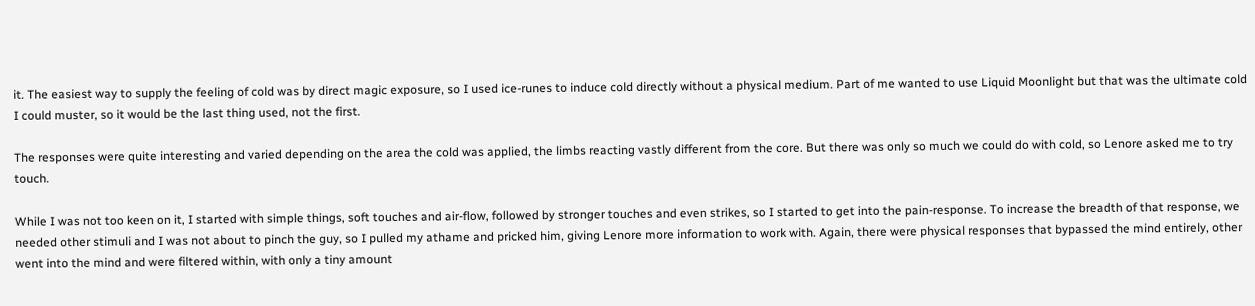it. The easiest way to supply the feeling of cold was by direct magic exposure, so I used ice-runes to induce cold directly without a physical medium. Part of me wanted to use Liquid Moonlight but that was the ultimate cold I could muster, so it would be the last thing used, not the first.

The responses were quite interesting and varied depending on the area the cold was applied, the limbs reacting vastly different from the core. But there was only so much we could do with cold, so Lenore asked me to try touch.

While I was not too keen on it, I started with simple things, soft touches and air-flow, followed by stronger touches and even strikes, so I started to get into the pain-response. To increase the breadth of that response, we needed other stimuli and I was not about to pinch the guy, so I pulled my athame and pricked him, giving Lenore more information to work with. Again, there were physical responses that bypassed the mind entirely, other went into the mind and were filtered within, with only a tiny amount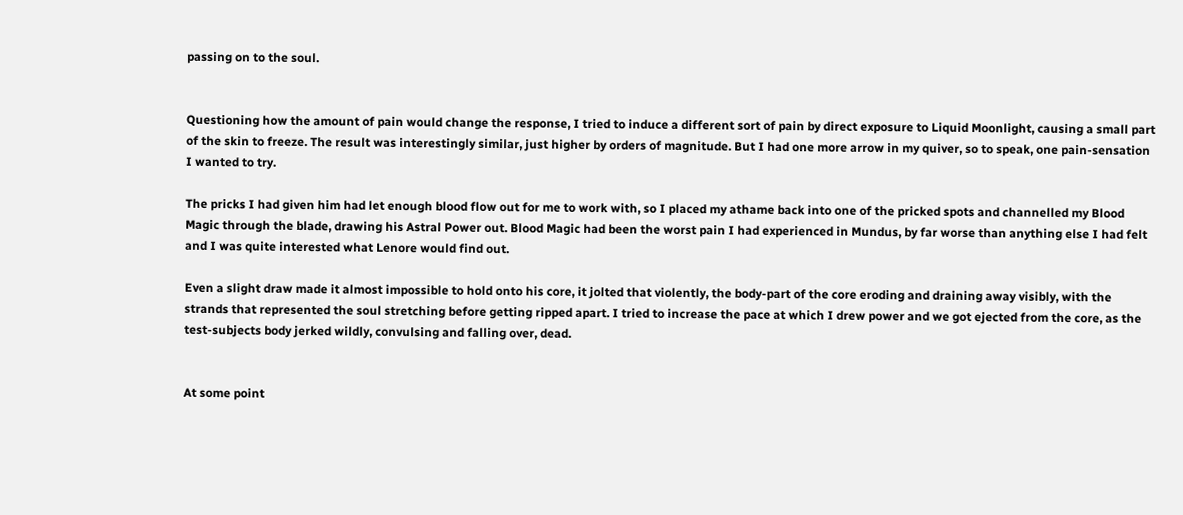passing on to the soul.


Questioning how the amount of pain would change the response, I tried to induce a different sort of pain by direct exposure to Liquid Moonlight, causing a small part of the skin to freeze. The result was interestingly similar, just higher by orders of magnitude. But I had one more arrow in my quiver, so to speak, one pain-sensation I wanted to try.

The pricks I had given him had let enough blood flow out for me to work with, so I placed my athame back into one of the pricked spots and channelled my Blood Magic through the blade, drawing his Astral Power out. Blood Magic had been the worst pain I had experienced in Mundus, by far worse than anything else I had felt and I was quite interested what Lenore would find out.

Even a slight draw made it almost impossible to hold onto his core, it jolted that violently, the body-part of the core eroding and draining away visibly, with the strands that represented the soul stretching before getting ripped apart. I tried to increase the pace at which I drew power and we got ejected from the core, as the test-subjects body jerked wildly, convulsing and falling over, dead.


At some point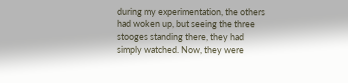during my experimentation, the others had woken up, but seeing the three stooges standing there, they had simply watched. Now, they were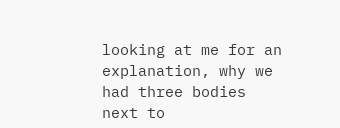looking at me for an explanation, why we had three bodies next to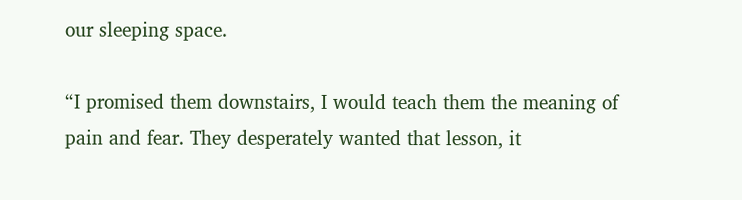our sleeping space.

“I promised them downstairs, I would teach them the meaning of pain and fear. They desperately wanted that lesson, it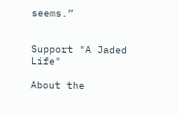seems.”


Support "A Jaded Life"

About the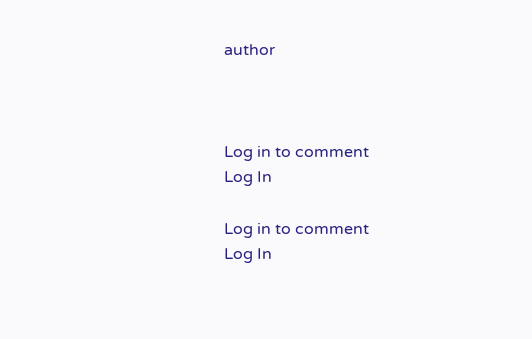author



Log in to comment
Log In

Log in to comment
Log In